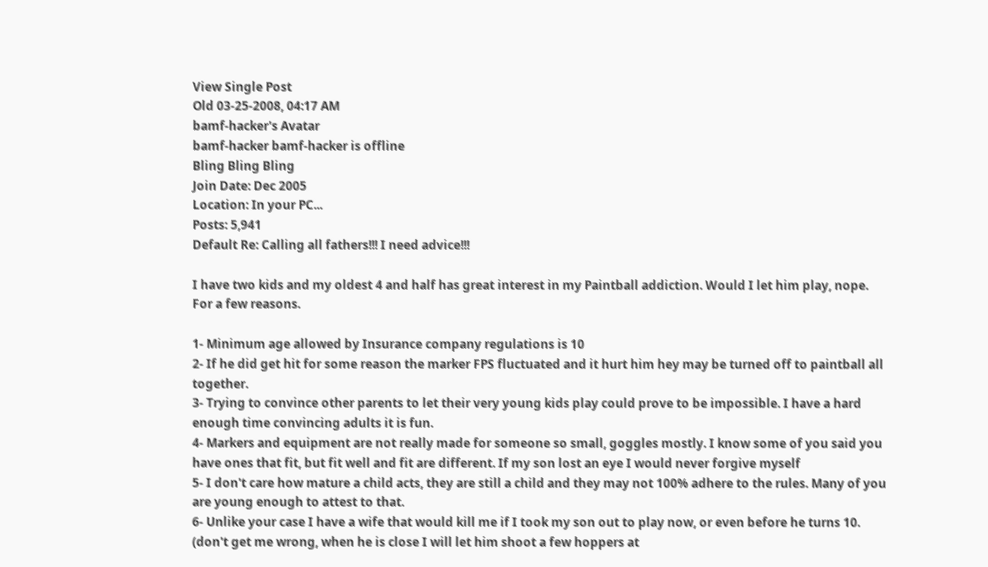View Single Post
Old 03-25-2008, 04:17 AM
bamf-hacker's Avatar
bamf-hacker bamf-hacker is offline
Bling Bling Bling
Join Date: Dec 2005
Location: In your PC...
Posts: 5,941
Default Re: Calling all fathers!!! I need advice!!!

I have two kids and my oldest 4 and half has great interest in my Paintball addiction. Would I let him play, nope. For a few reasons.

1- Minimum age allowed by Insurance company regulations is 10
2- If he did get hit for some reason the marker FPS fluctuated and it hurt him hey may be turned off to paintball all together.
3- Trying to convince other parents to let their very young kids play could prove to be impossible. I have a hard enough time convincing adults it is fun.
4- Markers and equipment are not really made for someone so small, goggles mostly. I know some of you said you have ones that fit, but fit well and fit are different. If my son lost an eye I would never forgive myself
5- I don't care how mature a child acts, they are still a child and they may not 100% adhere to the rules. Many of you are young enough to attest to that.
6- Unlike your case I have a wife that would kill me if I took my son out to play now, or even before he turns 10. (don't get me wrong, when he is close I will let him shoot a few hoppers at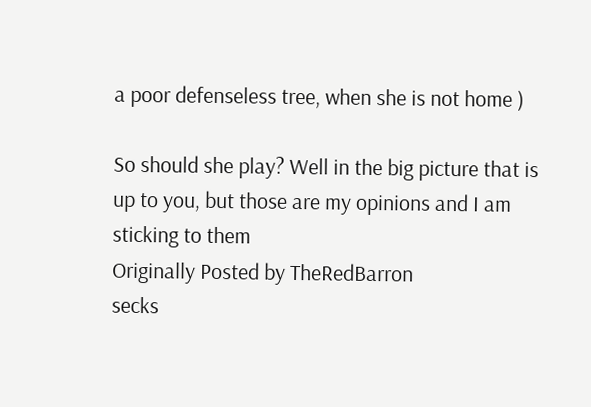a poor defenseless tree, when she is not home )

So should she play? Well in the big picture that is up to you, but those are my opinions and I am sticking to them
Originally Posted by TheRedBarron
secks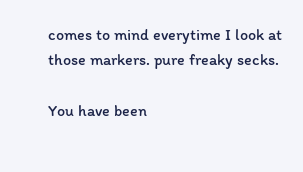comes to mind everytime I look at those markers. pure freaky secks.

You have been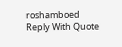roshamboed
Reply With Quote